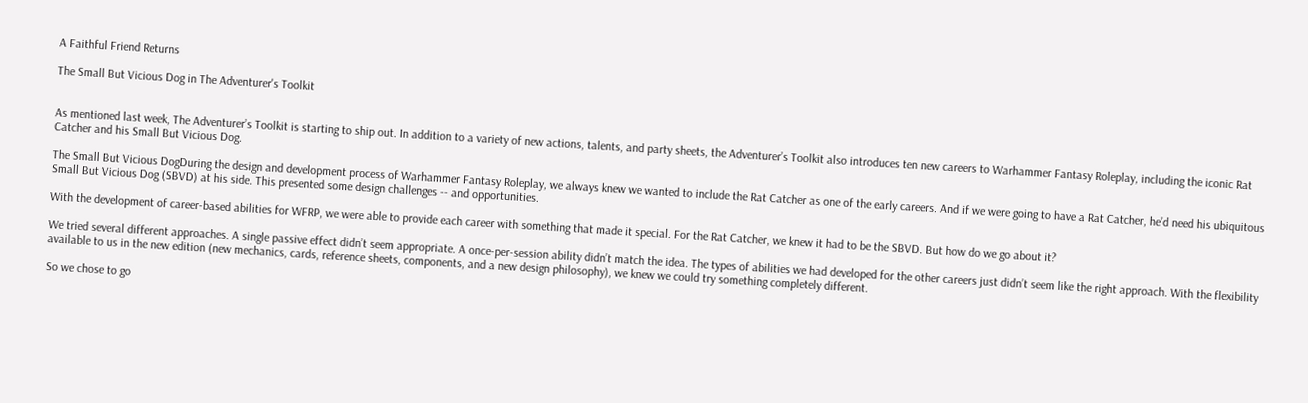A Faithful Friend Returns

The Small But Vicious Dog in The Adventurer's Toolkit


As mentioned last week, The Adventurer’s Toolkit is starting to ship out. In addition to a variety of new actions, talents, and party sheets, the Adventurer’s Toolkit also introduces ten new careers to Warhammer Fantasy Roleplay, including the iconic Rat Catcher and his Small But Vicious Dog.

The Small But Vicious DogDuring the design and development process of Warhammer Fantasy Roleplay, we always knew we wanted to include the Rat Catcher as one of the early careers. And if we were going to have a Rat Catcher, he’d need his ubiquitous Small But Vicious Dog (SBVD) at his side. This presented some design challenges -- and opportunities.

With the development of career-based abilities for WFRP, we were able to provide each career with something that made it special. For the Rat Catcher, we knew it had to be the SBVD. But how do we go about it?

We tried several different approaches. A single passive effect didn’t seem appropriate. A once-per-session ability didn’t match the idea. The types of abilities we had developed for the other careers just didn’t seem like the right approach. With the flexibility available to us in the new edition (new mechanics, cards, reference sheets, components, and a new design philosophy), we knew we could try something completely different.

So we chose to go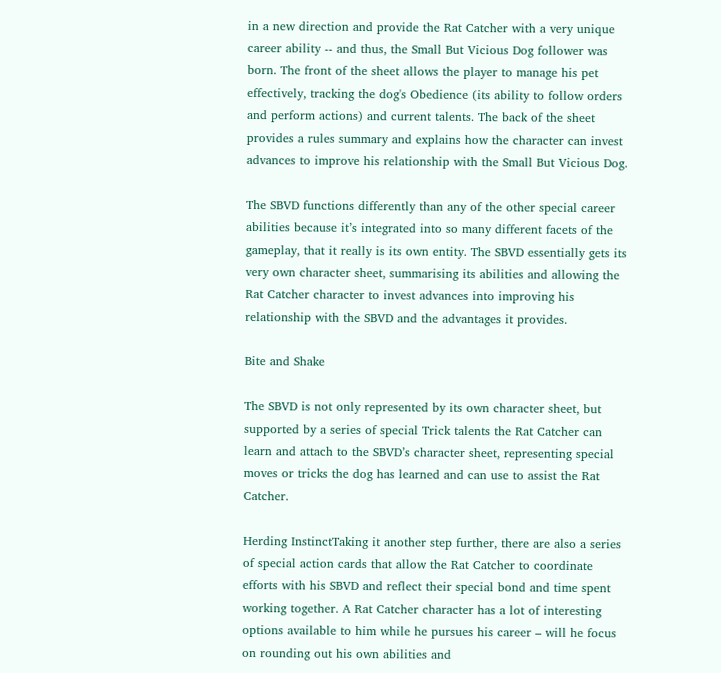in a new direction and provide the Rat Catcher with a very unique career ability -- and thus, the Small But Vicious Dog follower was born. The front of the sheet allows the player to manage his pet effectively, tracking the dog's Obedience (its ability to follow orders and perform actions) and current talents. The back of the sheet provides a rules summary and explains how the character can invest advances to improve his relationship with the Small But Vicious Dog.

The SBVD functions differently than any of the other special career abilities because it’s integrated into so many different facets of the gameplay, that it really is its own entity. The SBVD essentially gets its very own character sheet, summarising its abilities and allowing the Rat Catcher character to invest advances into improving his relationship with the SBVD and the advantages it provides.

Bite and Shake

The SBVD is not only represented by its own character sheet, but supported by a series of special Trick talents the Rat Catcher can learn and attach to the SBVD’s character sheet, representing special moves or tricks the dog has learned and can use to assist the Rat Catcher.

Herding InstinctTaking it another step further, there are also a series of special action cards that allow the Rat Catcher to coordinate efforts with his SBVD and reflect their special bond and time spent working together. A Rat Catcher character has a lot of interesting options available to him while he pursues his career – will he focus on rounding out his own abilities and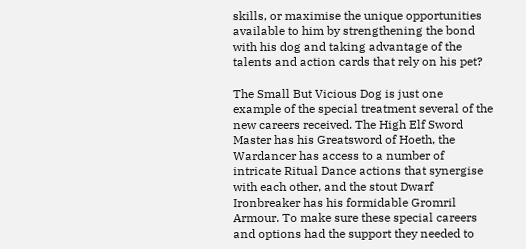skills, or maximise the unique opportunities available to him by strengthening the bond with his dog and taking advantage of the talents and action cards that rely on his pet?

The Small But Vicious Dog is just one example of the special treatment several of the new careers received. The High Elf Sword Master has his Greatsword of Hoeth, the Wardancer has access to a number of intricate Ritual Dance actions that synergise with each other, and the stout Dwarf Ironbreaker has his formidable Gromril Armour. To make sure these special careers and options had the support they needed to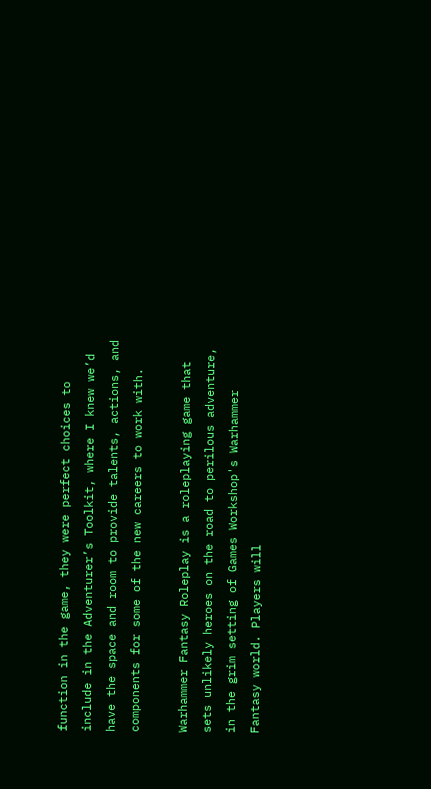function in the game, they were perfect choices to include in the Adventurer’s Toolkit, where I knew we’d have the space and room to provide talents, actions, and components for some of the new careers to work with.

Warhammer Fantasy Roleplay is a roleplaying game that sets unlikely heroes on the road to perilous adventure, in the grim setting of Games Workshop's Warhammer Fantasy world. Players will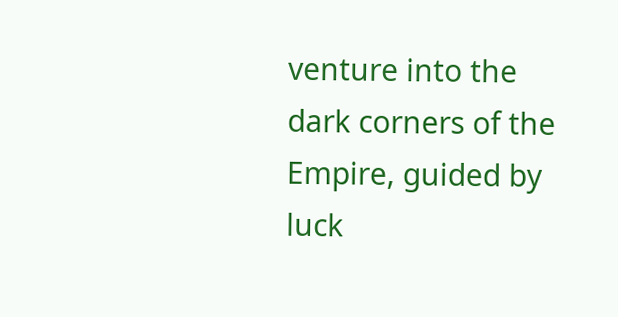venture into the dark corners of the Empire, guided by luck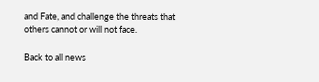and Fate, and challenge the threats that others cannot or will not face.

Back to all news